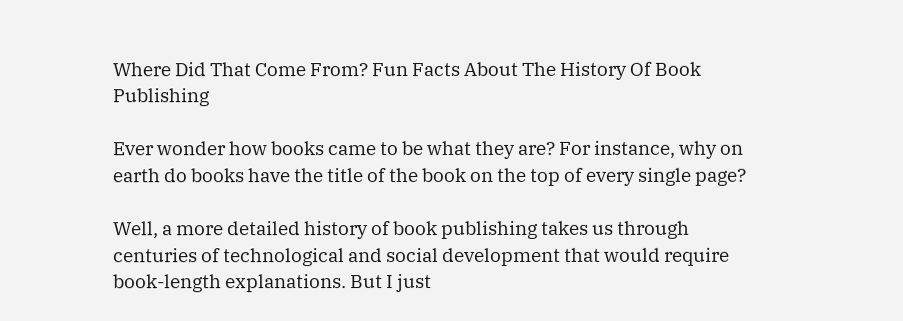Where Did That Come From? Fun Facts About The History Of Book Publishing

Ever wonder how books came to be what they are? For instance, why on earth do books have the title of the book on the top of every single page?

Well, a more detailed history of book publishing takes us through centuries of technological and social development that would require book-length explanations. But I just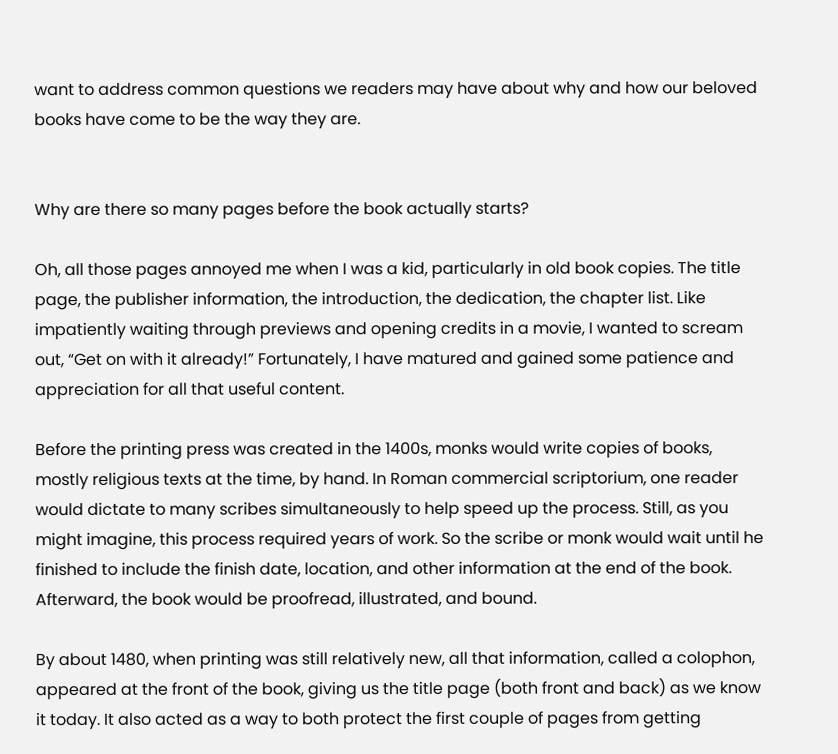want to address common questions we readers may have about why and how our beloved books have come to be the way they are.


Why are there so many pages before the book actually starts?

Oh, all those pages annoyed me when I was a kid, particularly in old book copies. The title page, the publisher information, the introduction, the dedication, the chapter list. Like impatiently waiting through previews and opening credits in a movie, I wanted to scream out, “Get on with it already!” Fortunately, I have matured and gained some patience and appreciation for all that useful content.

Before the printing press was created in the 1400s, monks would write copies of books, mostly religious texts at the time, by hand. In Roman commercial scriptorium, one reader would dictate to many scribes simultaneously to help speed up the process. Still, as you might imagine, this process required years of work. So the scribe or monk would wait until he finished to include the finish date, location, and other information at the end of the book. Afterward, the book would be proofread, illustrated, and bound.

By about 1480, when printing was still relatively new, all that information, called a colophon, appeared at the front of the book, giving us the title page (both front and back) as we know it today. It also acted as a way to both protect the first couple of pages from getting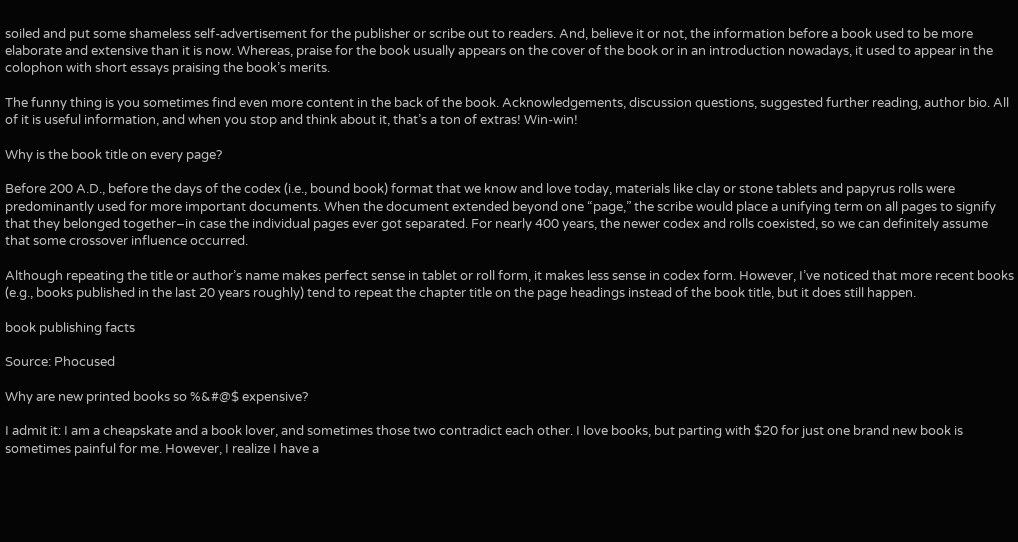soiled and put some shameless self-advertisement for the publisher or scribe out to readers. And, believe it or not, the information before a book used to be more elaborate and extensive than it is now. Whereas, praise for the book usually appears on the cover of the book or in an introduction nowadays, it used to appear in the colophon with short essays praising the book’s merits.

The funny thing is you sometimes find even more content in the back of the book. Acknowledgements, discussion questions, suggested further reading, author bio. All of it is useful information, and when you stop and think about it, that’s a ton of extras! Win-win!

Why is the book title on every page?

Before 200 A.D., before the days of the codex (i.e., bound book) format that we know and love today, materials like clay or stone tablets and papyrus rolls were predominantly used for more important documents. When the document extended beyond one “page,” the scribe would place a unifying term on all pages to signify that they belonged together–in case the individual pages ever got separated. For nearly 400 years, the newer codex and rolls coexisted, so we can definitely assume that some crossover influence occurred.

Although repeating the title or author’s name makes perfect sense in tablet or roll form, it makes less sense in codex form. However, I’ve noticed that more recent books (e.g., books published in the last 20 years roughly) tend to repeat the chapter title on the page headings instead of the book title, but it does still happen.

book publishing facts

Source: Phocused

Why are new printed books so %&#@$ expensive?

I admit it: I am a cheapskate and a book lover, and sometimes those two contradict each other. I love books, but parting with $20 for just one brand new book is sometimes painful for me. However, I realize I have a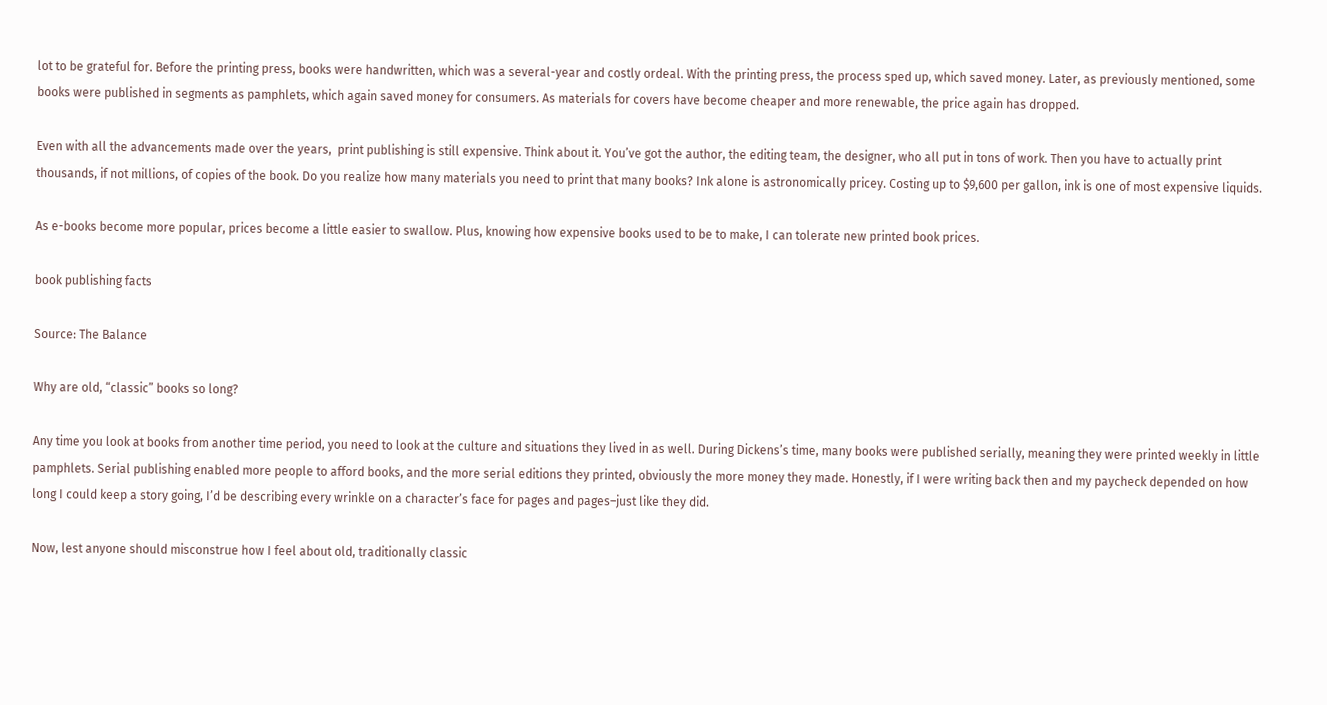lot to be grateful for. Before the printing press, books were handwritten, which was a several-year and costly ordeal. With the printing press, the process sped up, which saved money. Later, as previously mentioned, some books were published in segments as pamphlets, which again saved money for consumers. As materials for covers have become cheaper and more renewable, the price again has dropped.

Even with all the advancements made over the years,  print publishing is still expensive. Think about it. You’ve got the author, the editing team, the designer, who all put in tons of work. Then you have to actually print thousands, if not millions, of copies of the book. Do you realize how many materials you need to print that many books? Ink alone is astronomically pricey. Costing up to $9,600 per gallon, ink is one of most expensive liquids.

As e-books become more popular, prices become a little easier to swallow. Plus, knowing how expensive books used to be to make, I can tolerate new printed book prices.

book publishing facts

Source: The Balance

Why are old, “classic” books so long?

Any time you look at books from another time period, you need to look at the culture and situations they lived in as well. During Dickens’s time, many books were published serially, meaning they were printed weekly in little pamphlets. Serial publishing enabled more people to afford books, and the more serial editions they printed, obviously the more money they made. Honestly, if I were writing back then and my paycheck depended on how long I could keep a story going, I’d be describing every wrinkle on a character’s face for pages and pages–just like they did.

Now, lest anyone should misconstrue how I feel about old, traditionally classic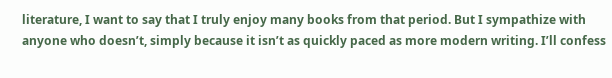literature, I want to say that I truly enjoy many books from that period. But I sympathize with anyone who doesn’t, simply because it isn’t as quickly paced as more modern writing. I’ll confess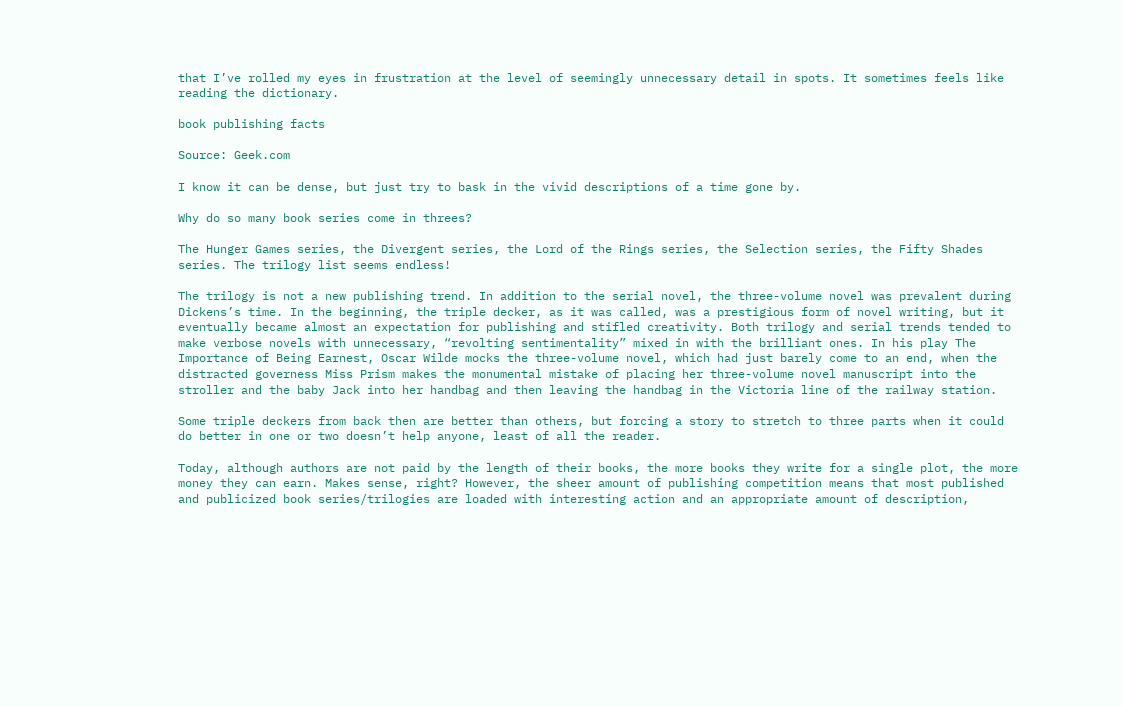that I’ve rolled my eyes in frustration at the level of seemingly unnecessary detail in spots. It sometimes feels like reading the dictionary.

book publishing facts

Source: Geek.com

I know it can be dense, but just try to bask in the vivid descriptions of a time gone by.

Why do so many book series come in threes?

The Hunger Games series, the Divergent series, the Lord of the Rings series, the Selection series, the Fifty Shades series. The trilogy list seems endless!

The trilogy is not a new publishing trend. In addition to the serial novel, the three-volume novel was prevalent during Dickens’s time. In the beginning, the triple decker, as it was called, was a prestigious form of novel writing, but it eventually became almost an expectation for publishing and stifled creativity. Both trilogy and serial trends tended to make verbose novels with unnecessary, “revolting sentimentality” mixed in with the brilliant ones. In his play The Importance of Being Earnest, Oscar Wilde mocks the three-volume novel, which had just barely come to an end, when the distracted governess Miss Prism makes the monumental mistake of placing her three-volume novel manuscript into the stroller and the baby Jack into her handbag and then leaving the handbag in the Victoria line of the railway station.

Some triple deckers from back then are better than others, but forcing a story to stretch to three parts when it could do better in one or two doesn’t help anyone, least of all the reader.

Today, although authors are not paid by the length of their books, the more books they write for a single plot, the more money they can earn. Makes sense, right? However, the sheer amount of publishing competition means that most published and publicized book series/trilogies are loaded with interesting action and an appropriate amount of description,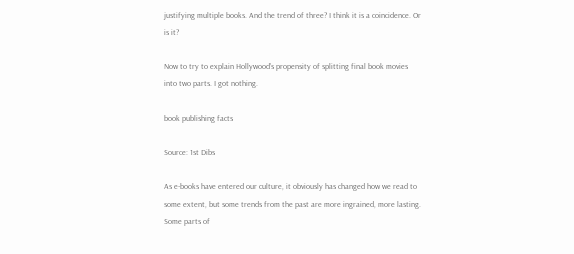justifying multiple books. And the trend of three? I think it is a coincidence. Or is it?

Now to try to explain Hollywood’s propensity of splitting final book movies into two parts. I got nothing.

book publishing facts

Source: 1st Dibs

As e-books have entered our culture, it obviously has changed how we read to some extent, but some trends from the past are more ingrained, more lasting. Some parts of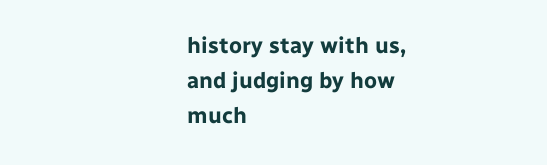history stay with us, and judging by how much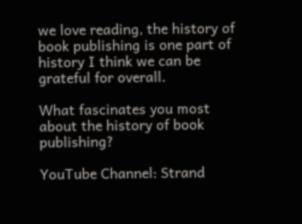we love reading, the history of book publishing is one part of history I think we can be grateful for overall.

What fascinates you most about the history of book publishing?

YouTube Channel: Strand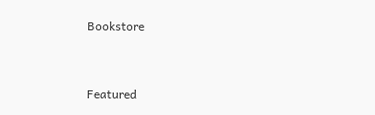Bookstore


Featured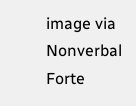image via Nonverbal Forte